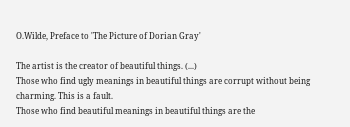O.Wilde, Preface to 'The Picture of Dorian Gray'

The artist is the creator of beautiful things. (...)
Those who find ugly meanings in beautiful things are corrupt without being charming. This is a fault.
Those who find beautiful meanings in beautiful things are the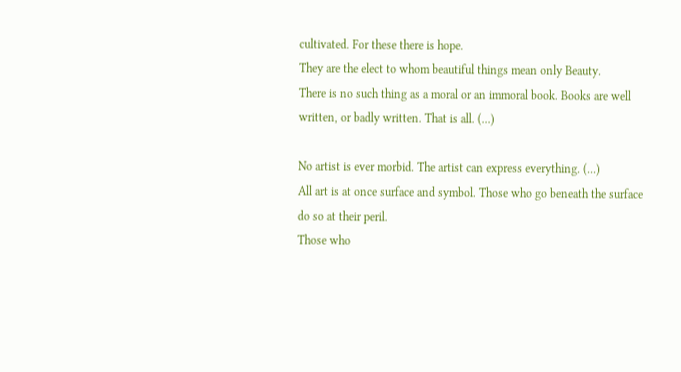cultivated. For these there is hope.
They are the elect to whom beautiful things mean only Beauty.
There is no such thing as a moral or an immoral book. Books are well written, or badly written. That is all. (...)

No artist is ever morbid. The artist can express everything. (...)
All art is at once surface and symbol. Those who go beneath the surface do so at their peril.
Those who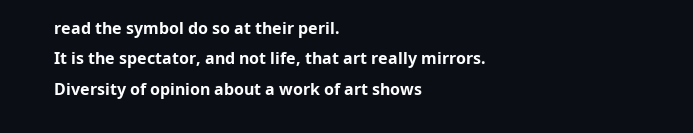read the symbol do so at their peril.
It is the spectator, and not life, that art really mirrors.
Diversity of opinion about a work of art shows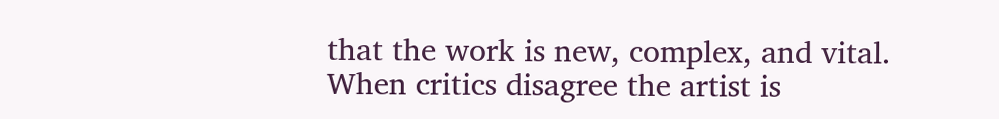that the work is new, complex, and vital.
When critics disagree the artist is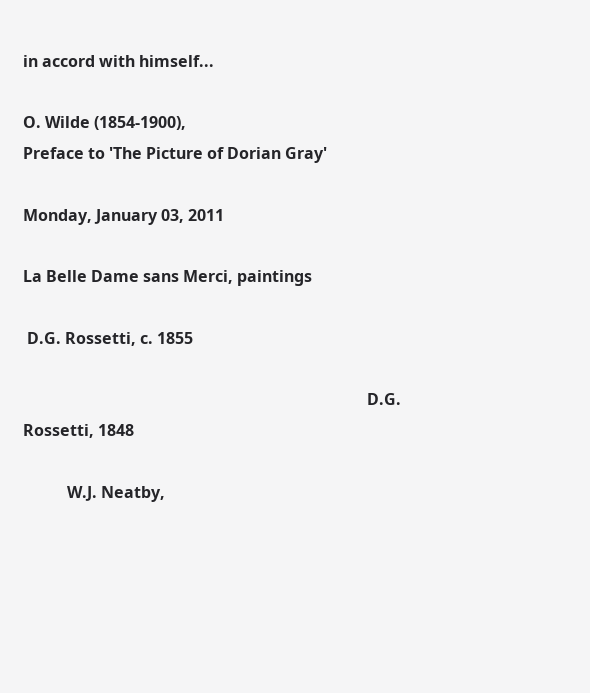in accord with himself...

O. Wilde (1854-1900),
Preface to 'The Picture of Dorian Gray'

Monday, January 03, 2011

La Belle Dame sans Merci, paintings

 D.G. Rossetti, c. 1855

                                                                                      D.G. Rossetti, 1848

           W.J. Neatby,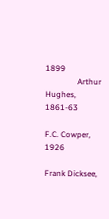1899
                Arthur Hughes, 1861-63

F.C. Cowper, 1926

Frank Dicksee,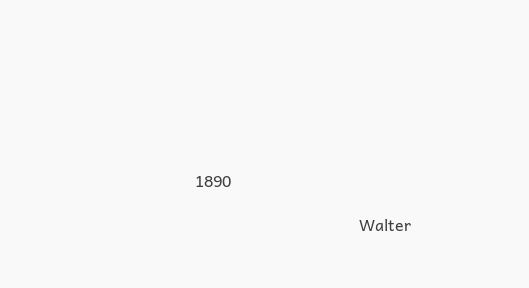1890

                                         Walter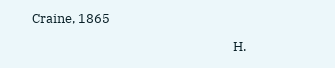Craine, 1865

                                                                   H.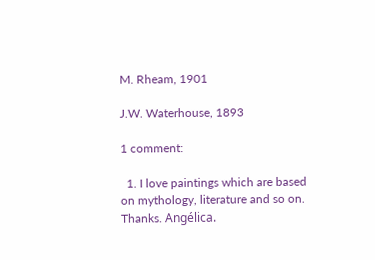M. Rheam, 1901

J.W. Waterhouse, 1893

1 comment:

  1. I love paintings which are based on mythology, literature and so on. Thanks. Angélica.